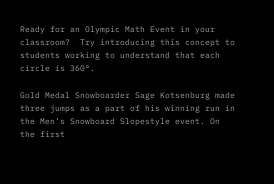Ready for an Olympic Math Event in your classroom?  Try introducing this concept to students working to understand that each circle is 360°.

Gold Medal Snowboarder Sage Kotsenburg made three jumps as a part of his winning run in the Men’s Snowboard Slopestyle event. On the first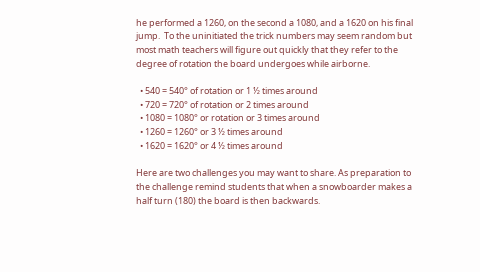he performed a 1260, on the second a 1080, and a 1620 on his final jump.  To the uninitiated the trick numbers may seem random but most math teachers will figure out quickly that they refer to the degree of rotation the board undergoes while airborne.

  • 540 = 540° of rotation or 1 ½ times around
  • 720 = 720° of rotation or 2 times around
  • 1080 = 1080° or rotation or 3 times around
  • 1260 = 1260° or 3 ½ times around
  • 1620 = 1620° or 4 ½ times around

Here are two challenges you may want to share. As preparation to the challenge remind students that when a snowboarder makes a half turn (180) the board is then backwards.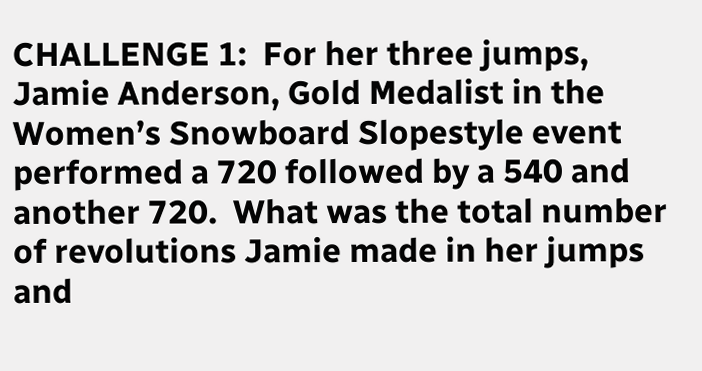CHALLENGE 1:  For her three jumps, Jamie Anderson, Gold Medalist in the Women’s Snowboard Slopestyle event performed a 720 followed by a 540 and another 720.  What was the total number of revolutions Jamie made in her jumps and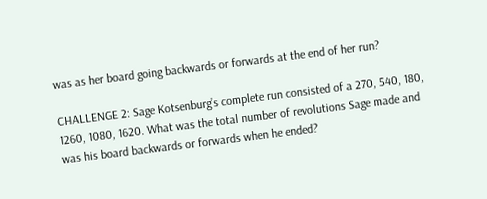was as her board going backwards or forwards at the end of her run?

CHALLENGE 2: Sage Kotsenburg’s complete run consisted of a 270, 540, 180, 1260, 1080, 1620. What was the total number of revolutions Sage made and was his board backwards or forwards when he ended?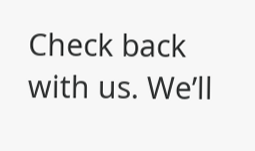Check back with us. We’ll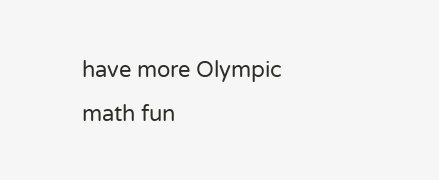have more Olympic math fun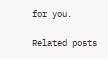for you.

Related posts